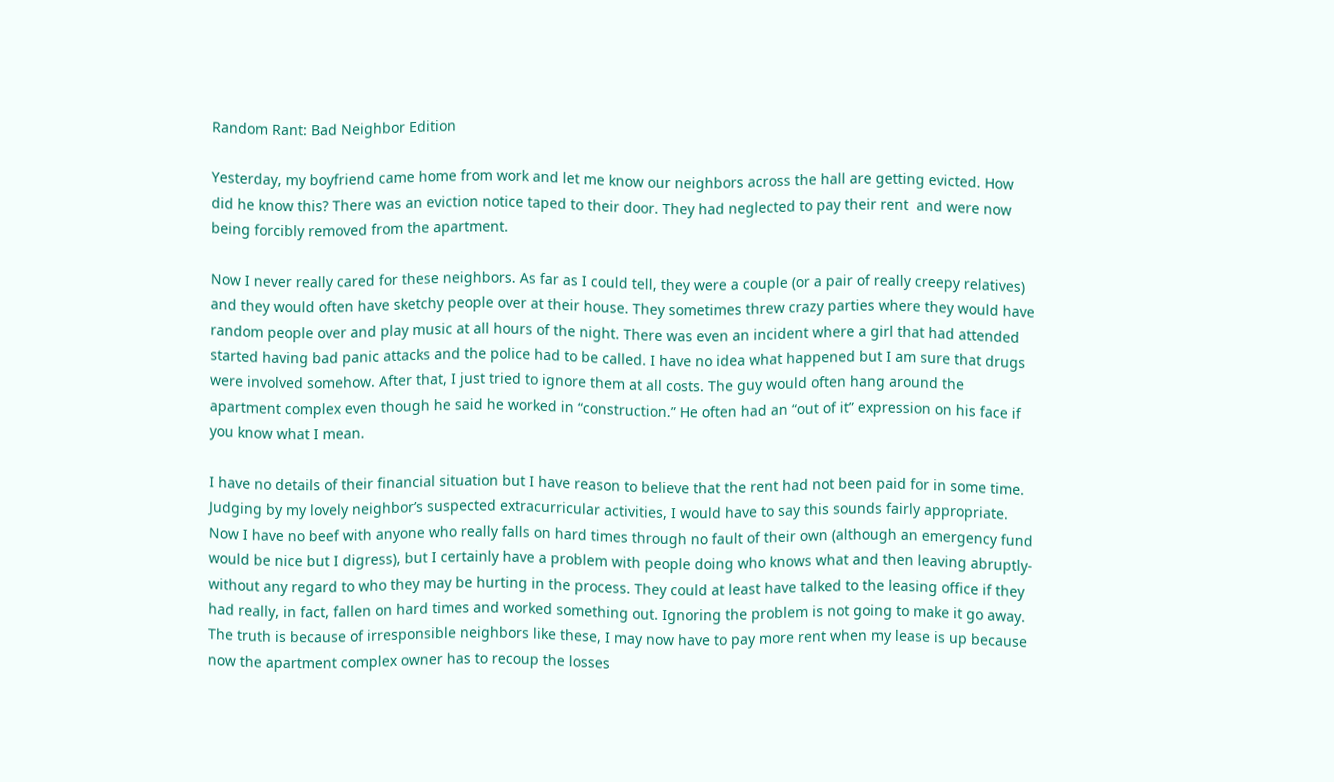Random Rant: Bad Neighbor Edition

Yesterday, my boyfriend came home from work and let me know our neighbors across the hall are getting evicted. How did he know this? There was an eviction notice taped to their door. They had neglected to pay their rent  and were now being forcibly removed from the apartment.

Now I never really cared for these neighbors. As far as I could tell, they were a couple (or a pair of really creepy relatives) and they would often have sketchy people over at their house. They sometimes threw crazy parties where they would have random people over and play music at all hours of the night. There was even an incident where a girl that had attended started having bad panic attacks and the police had to be called. I have no idea what happened but I am sure that drugs were involved somehow. After that, I just tried to ignore them at all costs. The guy would often hang around the apartment complex even though he said he worked in “construction.” He often had an “out of it” expression on his face if you know what I mean.

I have no details of their financial situation but I have reason to believe that the rent had not been paid for in some time. Judging by my lovely neighbor’s suspected extracurricular activities, I would have to say this sounds fairly appropriate. Now I have no beef with anyone who really falls on hard times through no fault of their own (although an emergency fund would be nice but I digress), but I certainly have a problem with people doing who knows what and then leaving abruptly-without any regard to who they may be hurting in the process. They could at least have talked to the leasing office if they had really, in fact, fallen on hard times and worked something out. Ignoring the problem is not going to make it go away. The truth is because of irresponsible neighbors like these, I may now have to pay more rent when my lease is up because now the apartment complex owner has to recoup the losses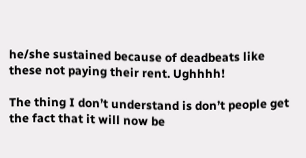he/she sustained because of deadbeats like these not paying their rent. Ughhhh!

The thing I don’t understand is don’t people get the fact that it will now be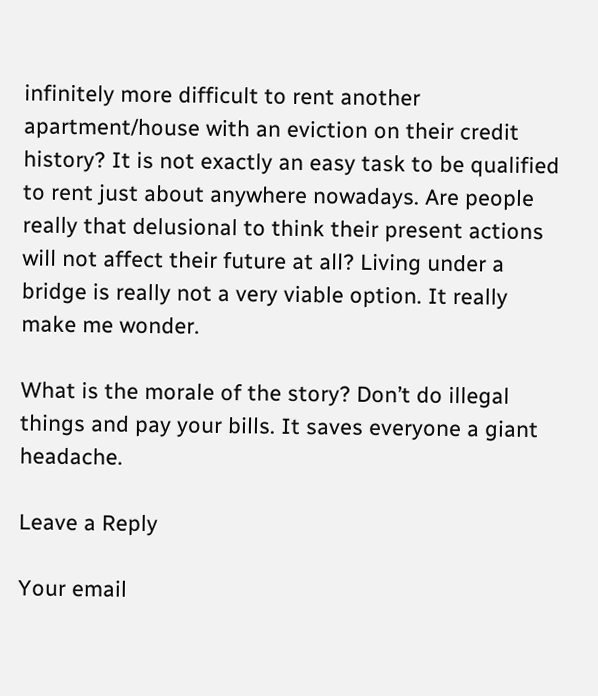infinitely more difficult to rent another apartment/house with an eviction on their credit history? It is not exactly an easy task to be qualified to rent just about anywhere nowadays. Are people really that delusional to think their present actions will not affect their future at all? Living under a bridge is really not a very viable option. It really make me wonder.

What is the morale of the story? Don’t do illegal things and pay your bills. It saves everyone a giant headache.

Leave a Reply

Your email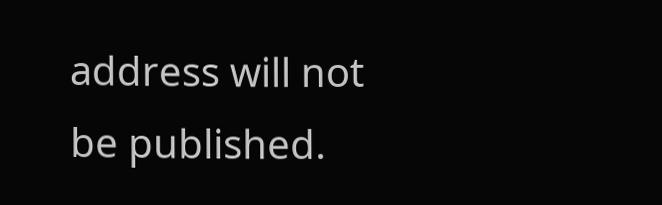address will not be published.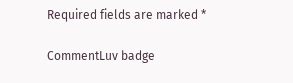Required fields are marked *

CommentLuv badge